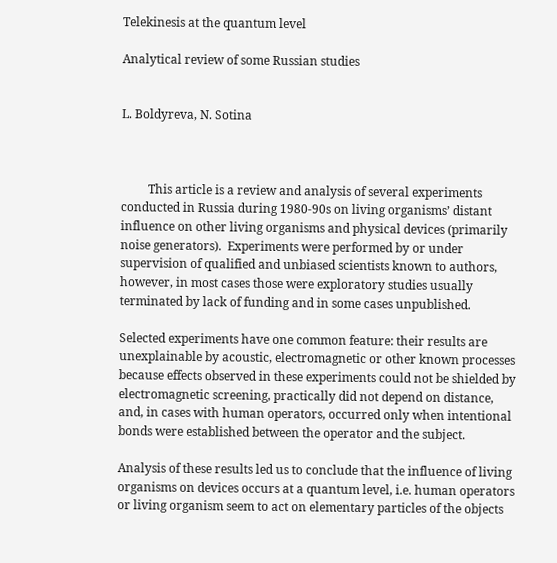Telekinesis at the quantum level

Analytical review of some Russian studies


L. Boldyreva, N. Sotina



         This article is a review and analysis of several experiments conducted in Russia during 1980-90s on living organisms’ distant influence on other living organisms and physical devices (primarily noise generators).  Experiments were performed by or under supervision of qualified and unbiased scientists known to authors, however, in most cases those were exploratory studies usually terminated by lack of funding and in some cases unpublished.

Selected experiments have one common feature: their results are unexplainable by acoustic, electromagnetic or other known processes because effects observed in these experiments could not be shielded by electromagnetic screening, practically did not depend on distance, and, in cases with human operators, occurred only when intentional bonds were established between the operator and the subject.

Analysis of these results led us to conclude that the influence of living organisms on devices occurs at a quantum level, i.e. human operators or living organism seem to act on elementary particles of the objects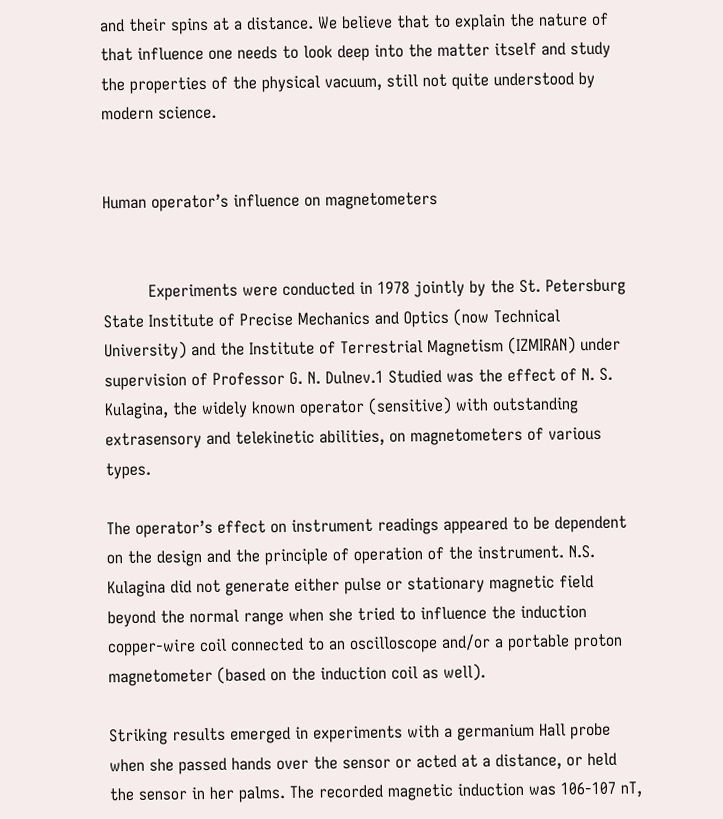and their spins at a distance. We believe that to explain the nature of that influence one needs to look deep into the matter itself and study the properties of the physical vacuum, still not quite understood by modern science.


Human operator’s influence on magnetometers


         Experiments were conducted in 1978 jointly by the St. Petersburg State Institute of Precise Mechanics and Optics (now Technical University) and the Institute of Terrestrial Magnetism (IZMIRAN) under supervision of Professor G. N. Dulnev.1 Studied was the effect of N. S. Kulagina, the widely known operator (sensitive) with outstanding extrasensory and telekinetic abilities, on magnetometers of various types.

The operator’s effect on instrument readings appeared to be dependent on the design and the principle of operation of the instrument. N.S. Kulagina did not generate either pulse or stationary magnetic field beyond the normal range when she tried to influence the induction copper-wire coil connected to an oscilloscope and/or a portable proton magnetometer (based on the induction coil as well).

Striking results emerged in experiments with a germanium Hall probe when she passed hands over the sensor or acted at a distance, or held the sensor in her palms. The recorded magnetic induction was 106-107 nT,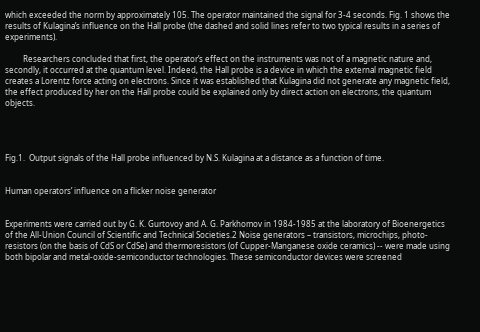which exceeded the norm by approximately 105. The operator maintained the signal for 3-4 seconds. Fig. 1 shows the results of Kulagina’s influence on the Hall probe (the dashed and solid lines refer to two typical results in a series of experiments).

         Researchers concluded that first, the operator’s effect on the instruments was not of a magnetic nature and, secondly, it occurred at the quantum level. Indeed, the Hall probe is a device in which the external magnetic field creates a Lorentz force acting on electrons. Since it was established that Kulagina did not generate any magnetic field, the effect produced by her on the Hall probe could be explained only by direct action on electrons, the quantum objects.




Fig.1.  Output signals of the Hall probe influenced by N.S. Kulagina at a distance as a function of time.


Human operators’ influence on a flicker noise generator


Experiments were carried out by G. K. Gurtovoy and A. G. Parkhomov in 1984-1985 at the laboratory of Bioenergetics of the All-Union Council of Scientific and Technical Societies.2 Noise generators – transistors, microchips, photo-resistors (on the basis of CdS or CdSe) and thermoresistors (of Cupper-Manganese oxide ceramics) -- were made using both bipolar and metal-oxide-semiconductor technologies. These semiconductor devices were screened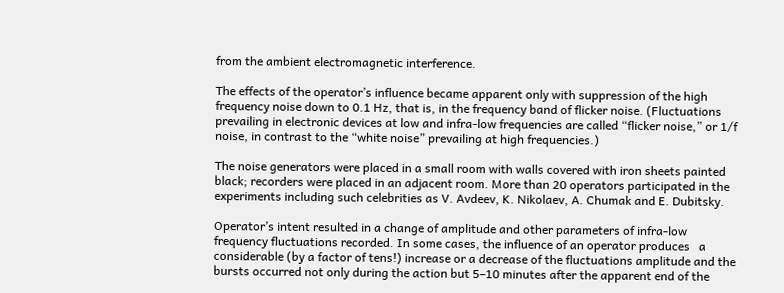from the ambient electromagnetic interference.

The effects of the operator’s influence became apparent only with suppression of the high frequency noise down to 0.1 Hz, that is, in the frequency band of flicker noise. (Fluctuations prevailing in electronic devices at low and infra-low frequencies are called “flicker noise,” or 1/f noise, in contrast to the “white noise” prevailing at high frequencies.)

The noise generators were placed in a small room with walls covered with iron sheets painted black; recorders were placed in an adjacent room. More than 20 operators participated in the experiments including such celebrities as V. Avdeev, K. Nikolaev, A. Chumak and E. Dubitsky.

Operator’s intent resulted in a change of amplitude and other parameters of infra-low frequency fluctuations recorded. In some cases, the influence of an operator produces   a considerable (by a factor of tens!) increase or a decrease of the fluctuations amplitude and the bursts occurred not only during the action but 5–10 minutes after the apparent end of the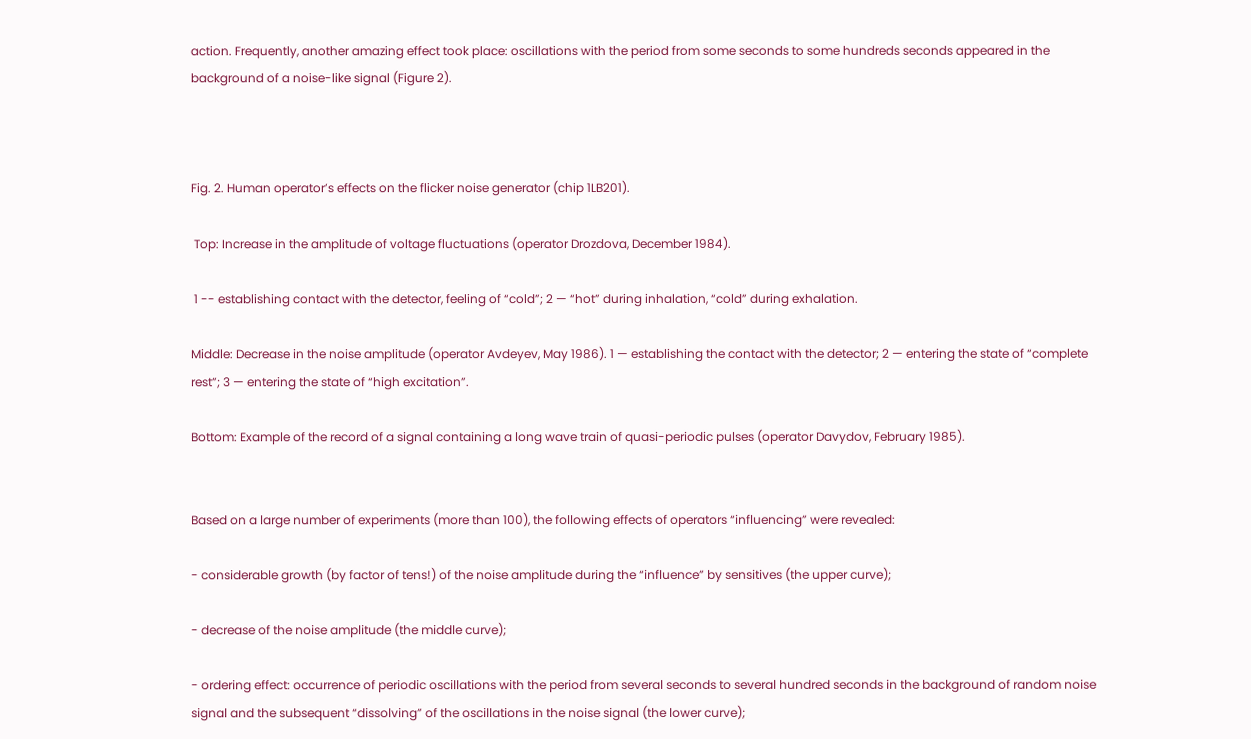action. Frequently, another amazing effect took place: oscillations with the period from some seconds to some hundreds seconds appeared in the background of a noise-like signal (Figure 2).



Fig. 2. Human operator’s effects on the flicker noise generator (chip 1LB201).

 Top: Increase in the amplitude of voltage fluctuations (operator Drozdova, December 1984).

 1 -- establishing contact with the detector, feeling of “cold”; 2 — “hot” during inhalation, “cold” during exhalation.

Middle: Decrease in the noise amplitude (operator Avdeyev, May 1986). 1 — establishing the contact with the detector; 2 — entering the state of “complete rest”; 3 — entering the state of “high excitation”.

Bottom: Example of the record of a signal containing a long wave train of quasi-periodic pulses (operator Davydov, February 1985).


Based on a large number of experiments (more than 100), the following effects of operators “influencing” were revealed:

- considerable growth (by factor of tens!) of the noise amplitude during the “influence” by sensitives (the upper curve);

- decrease of the noise amplitude (the middle curve);

- ordering effect: occurrence of periodic oscillations with the period from several seconds to several hundred seconds in the background of random noise signal and the subsequent “dissolving” of the oscillations in the noise signal (the lower curve);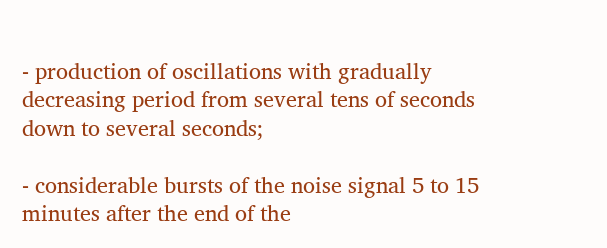- production of oscillations with gradually decreasing period from several tens of seconds down to several seconds;

- considerable bursts of the noise signal 5 to 15 minutes after the end of the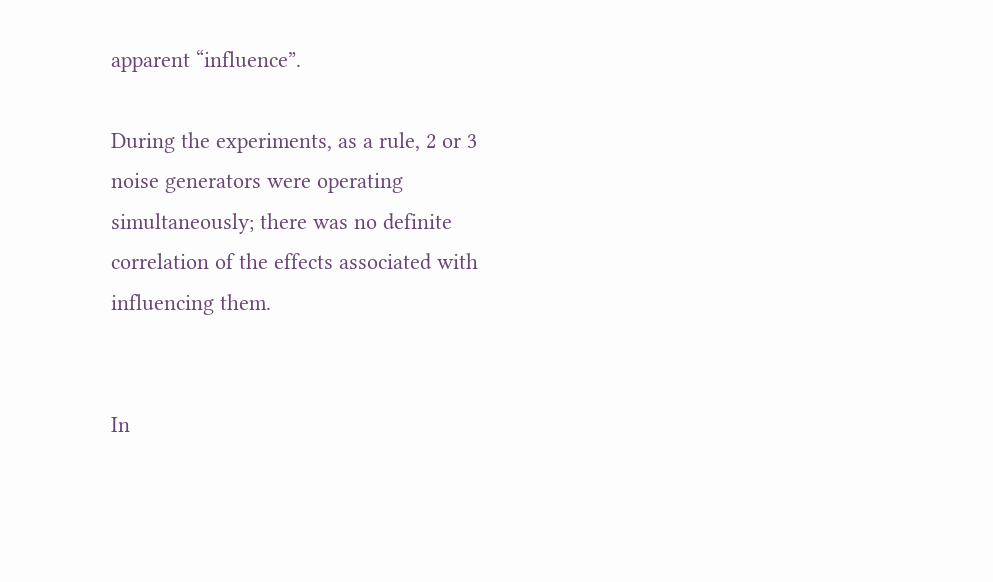apparent “influence”.

During the experiments, as a rule, 2 or 3 noise generators were operating simultaneously; there was no definite correlation of the effects associated with influencing them.


In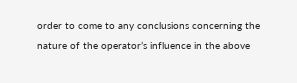order to come to any conclusions concerning the nature of the operator’s influence in the above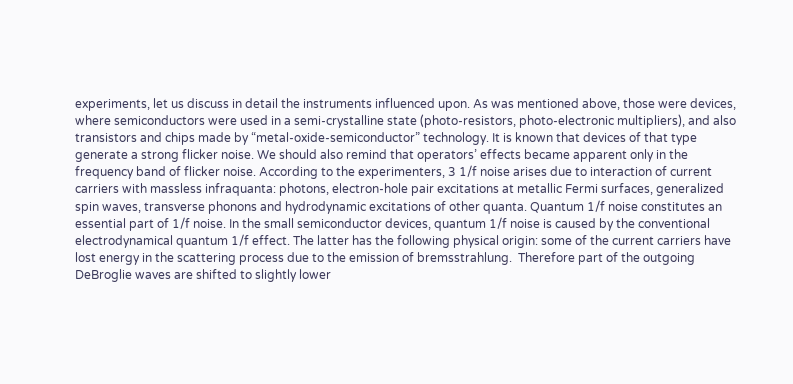experiments, let us discuss in detail the instruments influenced upon. As was mentioned above, those were devices, where semiconductors were used in a semi-crystalline state (photo-resistors, photo-electronic multipliers), and also transistors and chips made by “metal-oxide-semiconductor” technology. It is known that devices of that type generate a strong flicker noise. We should also remind that operators’ effects became apparent only in the frequency band of flicker noise. According to the experimenters, 3 1/f noise arises due to interaction of current carriers with massless infraquanta: photons, electron-hole pair excitations at metallic Fermi surfaces, generalized spin waves, transverse phonons and hydrodynamic excitations of other quanta. Quantum 1/f noise constitutes an essential part of 1/f noise. In the small semiconductor devices, quantum 1/f noise is caused by the conventional electrodynamical quantum 1/f effect. The latter has the following physical origin: some of the current carriers have lost energy in the scattering process due to the emission of bremsstrahlung.  Therefore part of the outgoing DeBroglie waves are shifted to slightly lower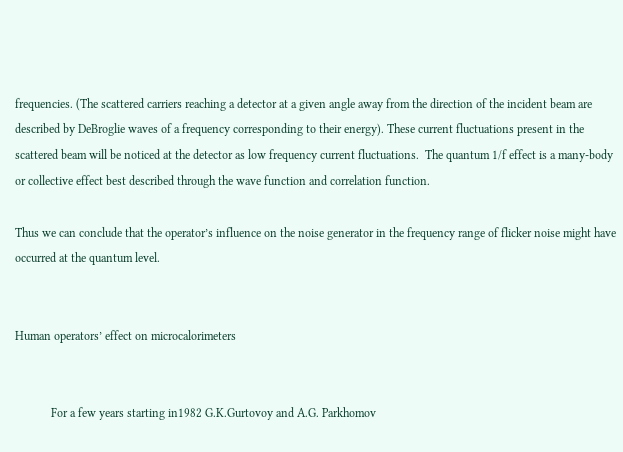frequencies. (The scattered carriers reaching a detector at a given angle away from the direction of the incident beam are described by DeBroglie waves of a frequency corresponding to their energy). These current fluctuations present in the scattered beam will be noticed at the detector as low frequency current fluctuations.  The quantum 1/f effect is a many-body or collective effect best described through the wave function and correlation function.

Thus we can conclude that the operator’s influence on the noise generator in the frequency range of flicker noise might have occurred at the quantum level.


Human operators’ effect on microcalorimeters


            For a few years starting in1982 G.K.Gurtovoy and A.G. Parkhomov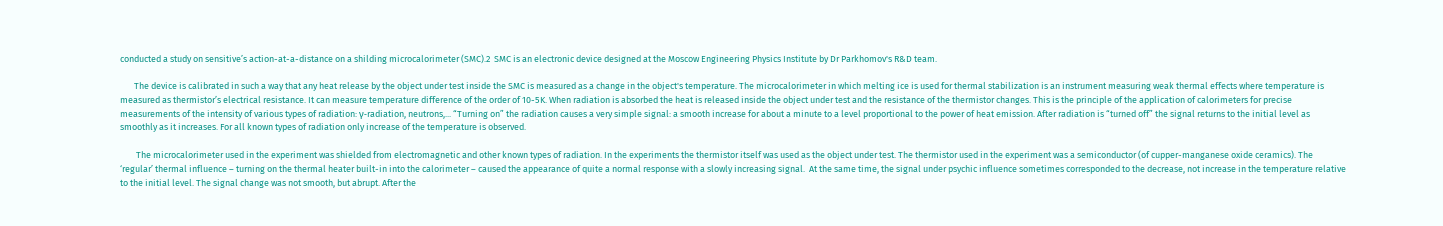conducted a study on sensitive’s action-at-a-distance on a shilding microcalorimeter (SMC).2  SMC is an electronic device designed at the Moscow Engineering Physics Institute by Dr Parkhomov's R&D team.

       The device is calibrated in such a way that any heat release by the object under test inside the SMC is measured as a change in the object's temperature. The microcalorimeter in which melting ice is used for thermal stabilization is an instrument measuring weak thermal effects where temperature is measured as thermistor’s electrical resistance. It can measure temperature difference of the order of 10-5K. When radiation is absorbed the heat is released inside the object under test and the resistance of the thermistor changes. This is the principle of the application of calorimeters for precise measurements of the intensity of various types of radiation: γ-radiation, neutrons,... “Turning on” the radiation causes a very simple signal: a smooth increase for about a minute to a level proportional to the power of heat emission. After radiation is “turned off” the signal returns to the initial level as smoothly as it increases. For all known types of radiation only increase of the temperature is observed.

        The microcalorimeter used in the experiment was shielded from electromagnetic and other known types of radiation. In the experiments the thermistor itself was used as the object under test. The thermistor used in the experiment was a semiconductor (of cupper-manganese oxide ceramics). The ‘regular’ thermal influence – turning on the thermal heater built-in into the calorimeter – caused the appearance of quite a normal response with a slowly increasing signal.  At the same time, the signal under psychic influence sometimes corresponded to the decrease, not increase in the temperature relative to the initial level. The signal change was not smooth, but abrupt. After the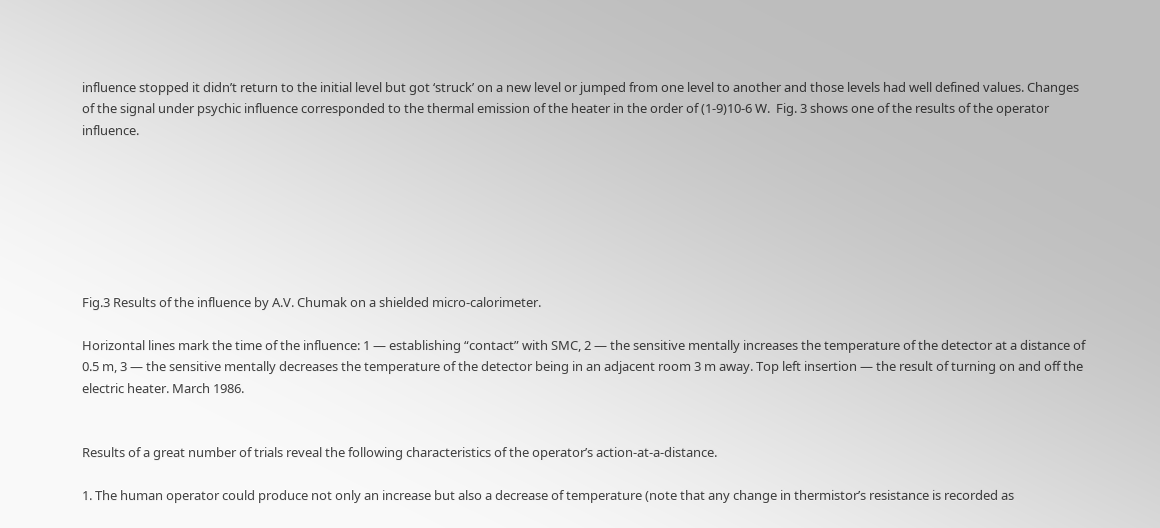influence stopped it didn’t return to the initial level but got ‘struck’ on a new level or jumped from one level to another and those levels had well defined values. Changes of the signal under psychic influence corresponded to the thermal emission of the heater in the order of (1-9)10-6 W.  Fig. 3 shows one of the results of the operator influence.







Fig.3 Results of the influence by A.V. Chumak on a shielded micro-calorimeter.

Horizontal lines mark the time of the influence: 1 — establishing “contact” with SMC, 2 — the sensitive mentally increases the temperature of the detector at a distance of 0.5 m, 3 — the sensitive mentally decreases the temperature of the detector being in an adjacent room 3 m away. Top left insertion — the result of turning on and off the electric heater. March 1986.


Results of a great number of trials reveal the following characteristics of the operator’s action-at-a-distance.

1. The human operator could produce not only an increase but also a decrease of temperature (note that any change in thermistor’s resistance is recorded as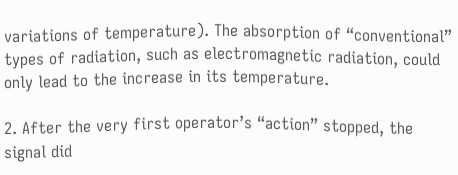variations of temperature). The absorption of “conventional” types of radiation, such as electromagnetic radiation, could only lead to the increase in its temperature.

2. After the very first operator’s “action” stopped, the signal did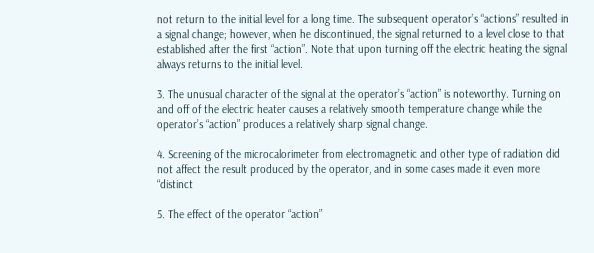not return to the initial level for a long time. The subsequent operator’s “actions” resulted in a signal change; however, when he discontinued, the signal returned to a level close to that established after the first “action”. Note that upon turning off the electric heating the signal always returns to the initial level.

3. The unusual character of the signal at the operator’s “action” is noteworthy. Turning on and off of the electric heater causes a relatively smooth temperature change while the operator’s “action” produces a relatively sharp signal change.

4. Screening of the microcalorimeter from electromagnetic and other type of radiation did not affect the result produced by the operator, and in some cases made it even more “distinct

5. The effect of the operator “action”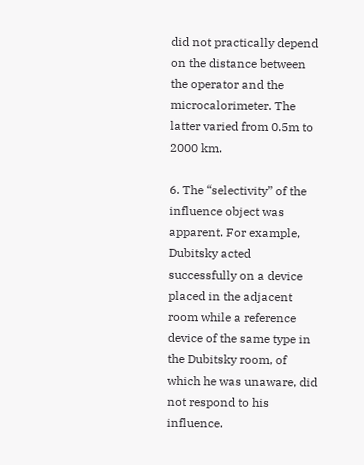did not practically depend on the distance between the operator and the microcalorimeter. The latter varied from 0.5m to 2000 km.

6. The “selectivity” of the influence object was apparent. For example, Dubitsky acted successfully on a device placed in the adjacent room while a reference device of the same type in the Dubitsky room, of which he was unaware, did not respond to his influence.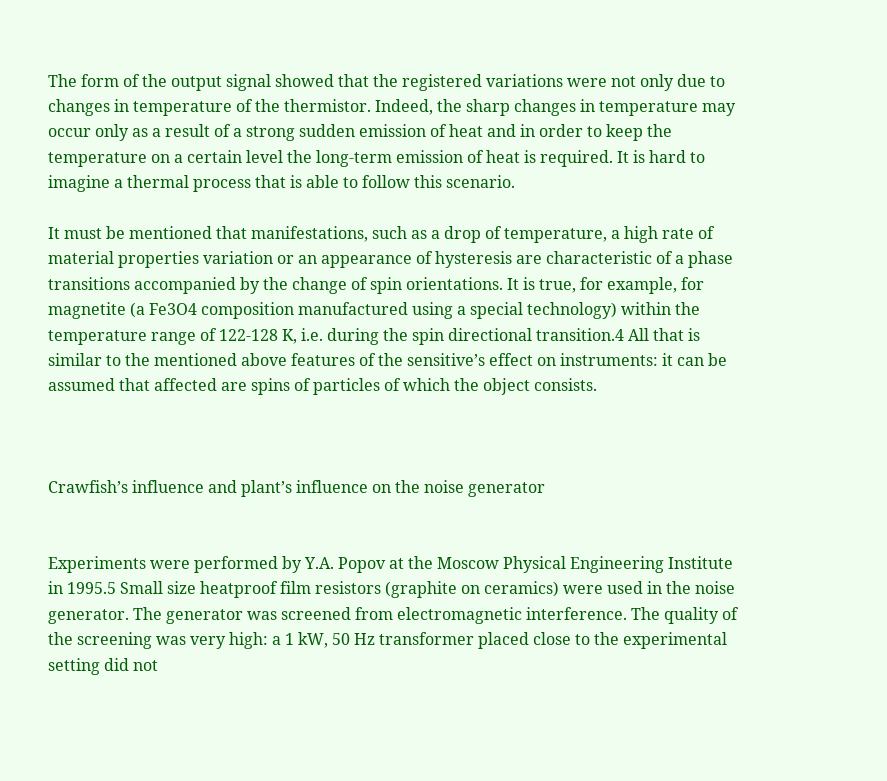The form of the output signal showed that the registered variations were not only due to changes in temperature of the thermistor. Indeed, the sharp changes in temperature may occur only as a result of a strong sudden emission of heat and in order to keep the temperature on a certain level the long-term emission of heat is required. It is hard to imagine a thermal process that is able to follow this scenario.

It must be mentioned that manifestations, such as a drop of temperature, a high rate of material properties variation or an appearance of hysteresis are characteristic of a phase transitions accompanied by the change of spin orientations. It is true, for example, for magnetite (a Fe3O4 composition manufactured using a special technology) within the temperature range of 122-128 K, i.e. during the spin directional transition.4 All that is similar to the mentioned above features of the sensitive’s effect on instruments: it can be assumed that affected are spins of particles of which the object consists.



Crawfish’s influence and plant’s influence on the noise generator


Experiments were performed by Y.A. Popov at the Moscow Physical Engineering Institute in 1995.5 Small size heatproof film resistors (graphite on ceramics) were used in the noise generator. The generator was screened from electromagnetic interference. The quality of the screening was very high: a 1 kW, 50 Hz transformer placed close to the experimental setting did not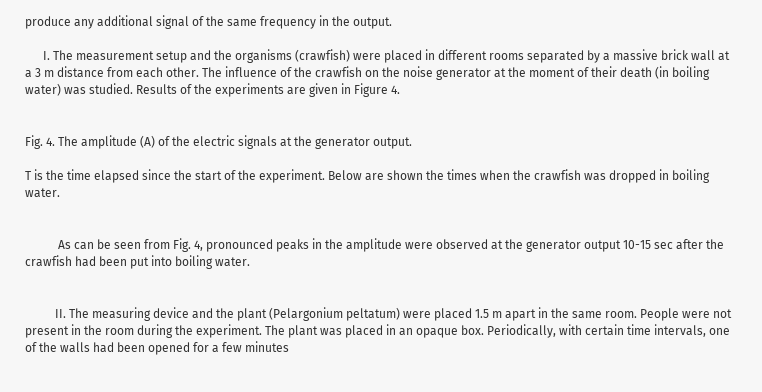produce any additional signal of the same frequency in the output.

      I. The measurement setup and the organisms (crawfish) were placed in different rooms separated by a massive brick wall at a 3 m distance from each other. The influence of the crawfish on the noise generator at the moment of their death (in boiling water) was studied. Results of the experiments are given in Figure 4.


Fig. 4. The amplitude (A) of the electric signals at the generator output.

T is the time elapsed since the start of the experiment. Below are shown the times when the crawfish was dropped in boiling water.


           As can be seen from Fig. 4, pronounced peaks in the amplitude were observed at the generator output 10-15 sec after the crawfish had been put into boiling water.


          II. The measuring device and the plant (Pelargonium peltatum) were placed 1.5 m apart in the same room. People were not present in the room during the experiment. The plant was placed in an opaque box. Periodically, with certain time intervals, one of the walls had been opened for a few minutes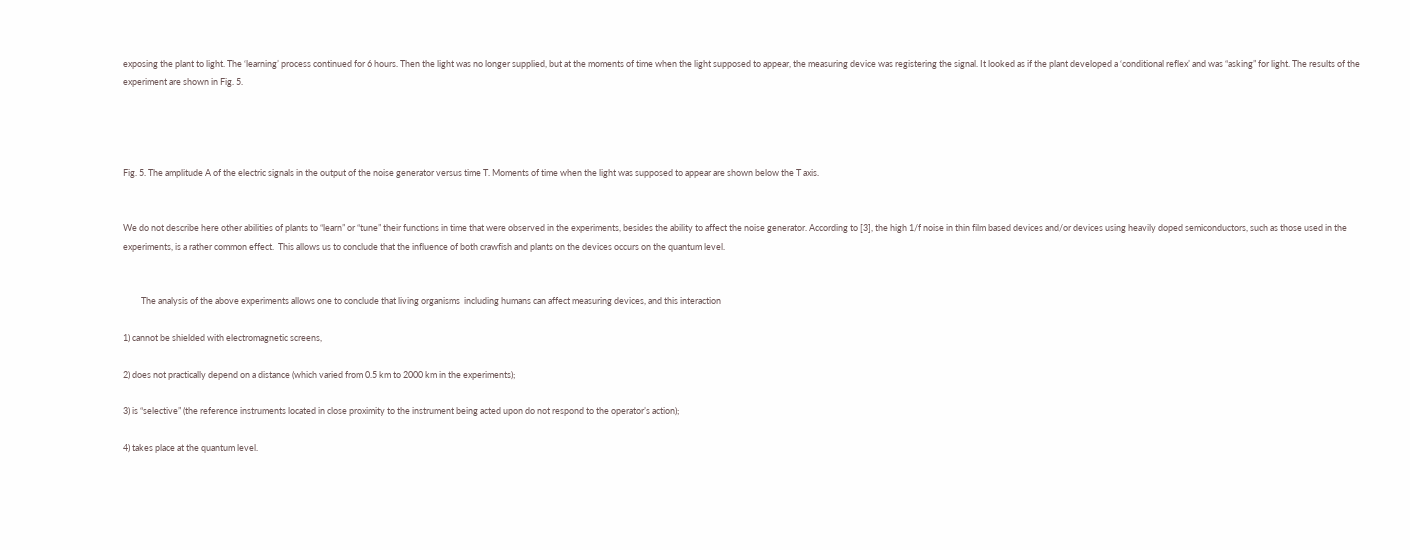exposing the plant to light. The ‘learning’ process continued for 6 hours. Then the light was no longer supplied, but at the moments of time when the light supposed to appear, the measuring device was registering the signal. It looked as if the plant developed a ‘conditional reflex’ and was “asking” for light. The results of the experiment are shown in Fig. 5.




Fig. 5. The amplitude A of the electric signals in the output of the noise generator versus time T. Moments of time when the light was supposed to appear are shown below the T axis.


We do not describe here other abilities of plants to “learn” or “tune” their functions in time that were observed in the experiments, besides the ability to affect the noise generator. According to [3], the high 1/f noise in thin film based devices and/or devices using heavily doped semiconductors, such as those used in the experiments, is a rather common effect.  This allows us to conclude that the influence of both crawfish and plants on the devices occurs on the quantum level.


         The analysis of the above experiments allows one to conclude that living organisms  including humans can affect measuring devices, and this interaction

1) cannot be shielded with electromagnetic screens,

2) does not practically depend on a distance (which varied from 0.5 km to 2000 km in the experiments);

3) is “selective” (the reference instruments located in close proximity to the instrument being acted upon do not respond to the operator’s action);

4) takes place at the quantum level.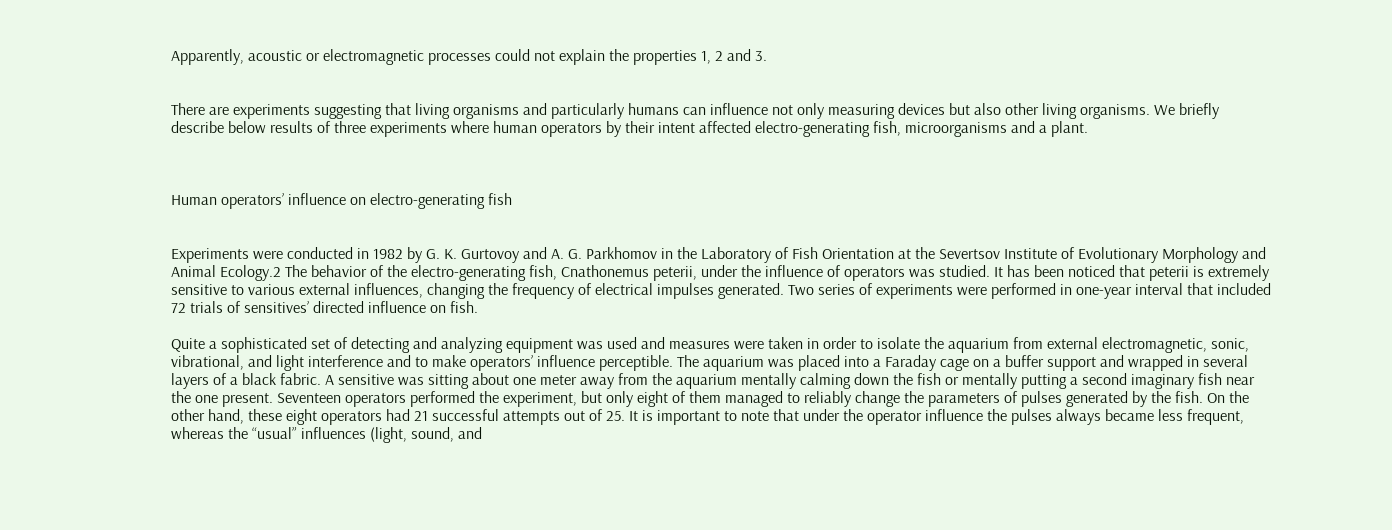Apparently, acoustic or electromagnetic processes could not explain the properties 1, 2 and 3.


There are experiments suggesting that living organisms and particularly humans can influence not only measuring devices but also other living organisms. We briefly describe below results of three experiments where human operators by their intent affected electro-generating fish, microorganisms and a plant.



Human operators’ influence on electro-generating fish


Experiments were conducted in 1982 by G. K. Gurtovoy and A. G. Parkhomov in the Laboratory of Fish Orientation at the Severtsov Institute of Evolutionary Morphology and Animal Ecology.2 The behavior of the electro-generating fish, Cnathonemus peterii, under the influence of operators was studied. It has been noticed that peterii is extremely sensitive to various external influences, changing the frequency of electrical impulses generated. Two series of experiments were performed in one-year interval that included 72 trials of sensitives’ directed influence on fish.

Quite a sophisticated set of detecting and analyzing equipment was used and measures were taken in order to isolate the aquarium from external electromagnetic, sonic, vibrational, and light interference and to make operators’ influence perceptible. The aquarium was placed into a Faraday cage on a buffer support and wrapped in several layers of a black fabric. A sensitive was sitting about one meter away from the aquarium mentally calming down the fish or mentally putting a second imaginary fish near the one present. Seventeen operators performed the experiment, but only eight of them managed to reliably change the parameters of pulses generated by the fish. On the other hand, these eight operators had 21 successful attempts out of 25. It is important to note that under the operator influence the pulses always became less frequent, whereas the “usual” influences (light, sound, and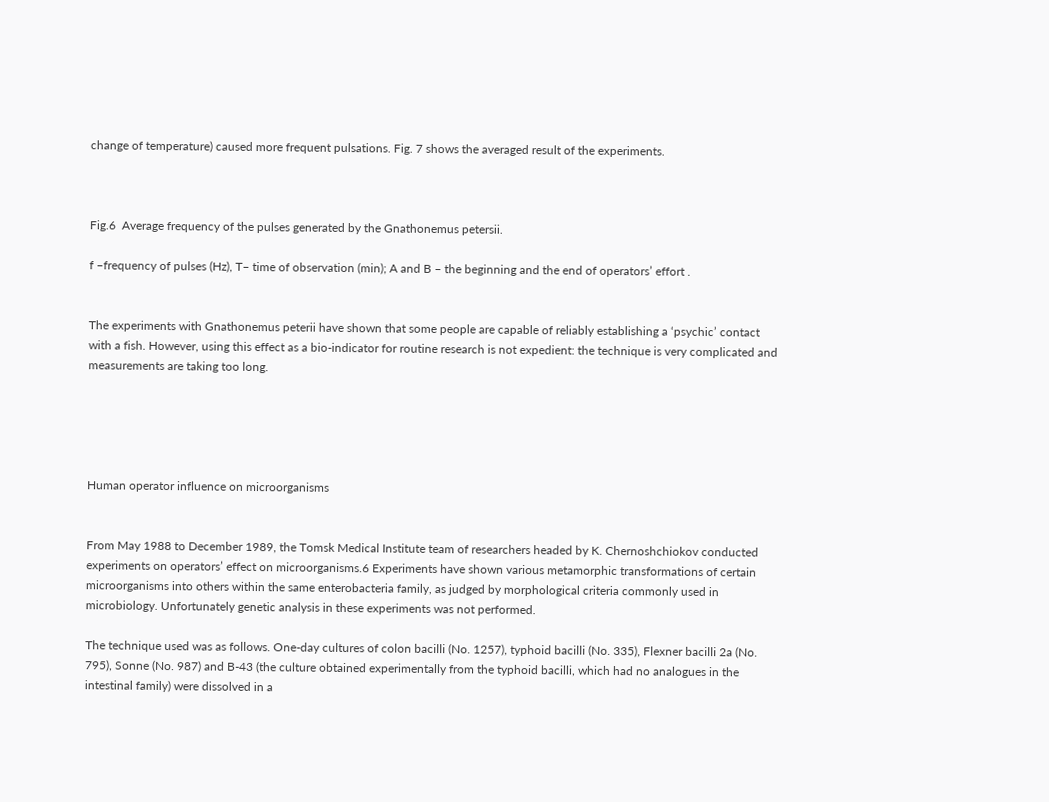change of temperature) caused more frequent pulsations. Fig. 7 shows the averaged result of the experiments.



Fig.6  Average frequency of the pulses generated by the Gnathonemus petersii.

f –frequency of pulses (Hz), T– time of observation (min); A and B – the beginning and the end of operators’ effort .


The experiments with Gnathonemus peterii have shown that some people are capable of reliably establishing a ‘psychic’ contact with a fish. However, using this effect as a bio-indicator for routine research is not expedient: the technique is very complicated and measurements are taking too long.





Human operator influence on microorganisms


From May 1988 to December 1989, the Tomsk Medical Institute team of researchers headed by K. Chernoshchiokov conducted experiments on operators’ effect on microorganisms.6 Experiments have shown various metamorphic transformations of certain microorganisms into others within the same enterobacteria family, as judged by morphological criteria commonly used in microbiology. Unfortunately genetic analysis in these experiments was not performed.

The technique used was as follows. One-day cultures of colon bacilli (No. 1257), typhoid bacilli (No. 335), Flexner bacilli 2a (No. 795), Sonne (No. 987) and B-43 (the culture obtained experimentally from the typhoid bacilli, which had no analogues in the intestinal family) were dissolved in a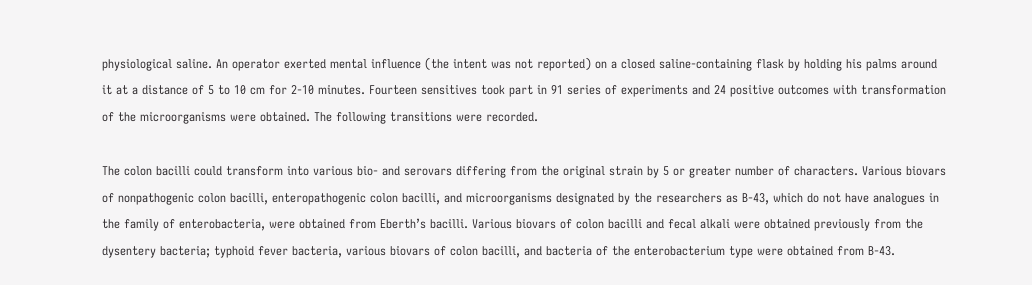physiological saline. An operator exerted mental influence (the intent was not reported) on a closed saline-containing flask by holding his palms around it at a distance of 5 to 10 cm for 2-10 minutes. Fourteen sensitives took part in 91 series of experiments and 24 positive outcomes with transformation of the microorganisms were obtained. The following transitions were recorded.

The colon bacilli could transform into various bio- and serovars differing from the original strain by 5 or greater number of characters. Various biovars of nonpathogenic colon bacilli, enteropathogenic colon bacilli, and microorganisms designated by the researchers as B-43, which do not have analogues in the family of enterobacteria, were obtained from Eberth’s bacilli. Various biovars of colon bacilli and fecal alkali were obtained previously from the dysentery bacteria; typhoid fever bacteria, various biovars of colon bacilli, and bacteria of the enterobacterium type were obtained from B-43.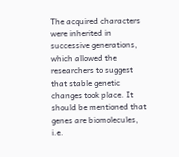The acquired characters were inherited in successive generations, which allowed the researchers to suggest that stable genetic changes took place. It should be mentioned that genes are biomolecules, i.e.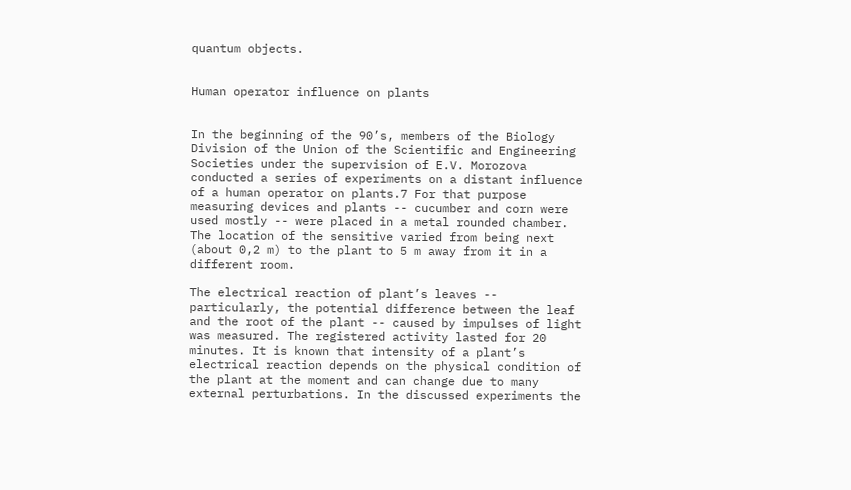quantum objects.


Human operator influence on plants


In the beginning of the 90’s, members of the Biology Division of the Union of the Scientific and Engineering Societies under the supervision of E.V. Morozova conducted a series of experiments on a distant influence of a human operator on plants.7 For that purpose measuring devices and plants -- cucumber and corn were used mostly -- were placed in a metal rounded chamber. The location of the sensitive varied from being next (about 0,2 m) to the plant to 5 m away from it in a different room.

The electrical reaction of plant’s leaves -- particularly, the potential difference between the leaf and the root of the plant -- caused by impulses of light was measured. The registered activity lasted for 20 minutes. It is known that intensity of a plant’s electrical reaction depends on the physical condition of the plant at the moment and can change due to many external perturbations. In the discussed experiments the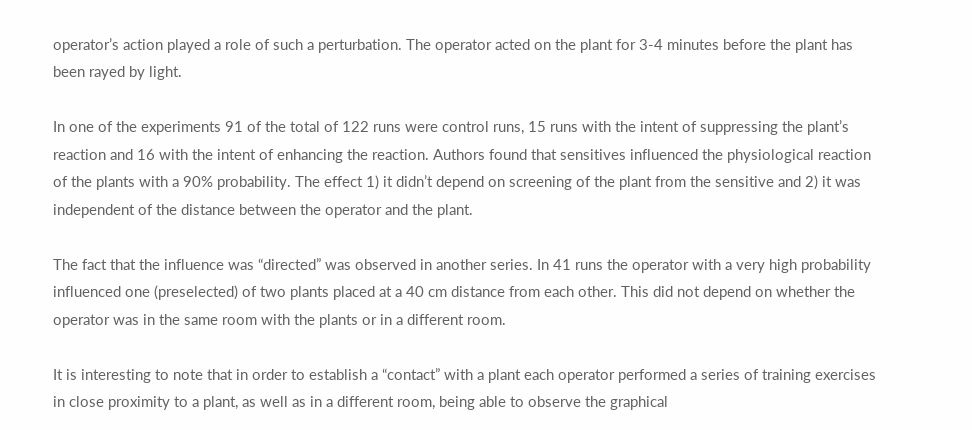operator’s action played a role of such a perturbation. The operator acted on the plant for 3-4 minutes before the plant has been rayed by light.

In one of the experiments 91 of the total of 122 runs were control runs, 15 runs with the intent of suppressing the plant’s reaction and 16 with the intent of enhancing the reaction. Authors found that sensitives influenced the physiological reaction of the plants with a 90% probability. The effect 1) it didn’t depend on screening of the plant from the sensitive and 2) it was independent of the distance between the operator and the plant.

The fact that the influence was “directed” was observed in another series. In 41 runs the operator with a very high probability influenced one (preselected) of two plants placed at a 40 cm distance from each other. This did not depend on whether the operator was in the same room with the plants or in a different room.

It is interesting to note that in order to establish a “contact” with a plant each operator performed a series of training exercises in close proximity to a plant, as well as in a different room, being able to observe the graphical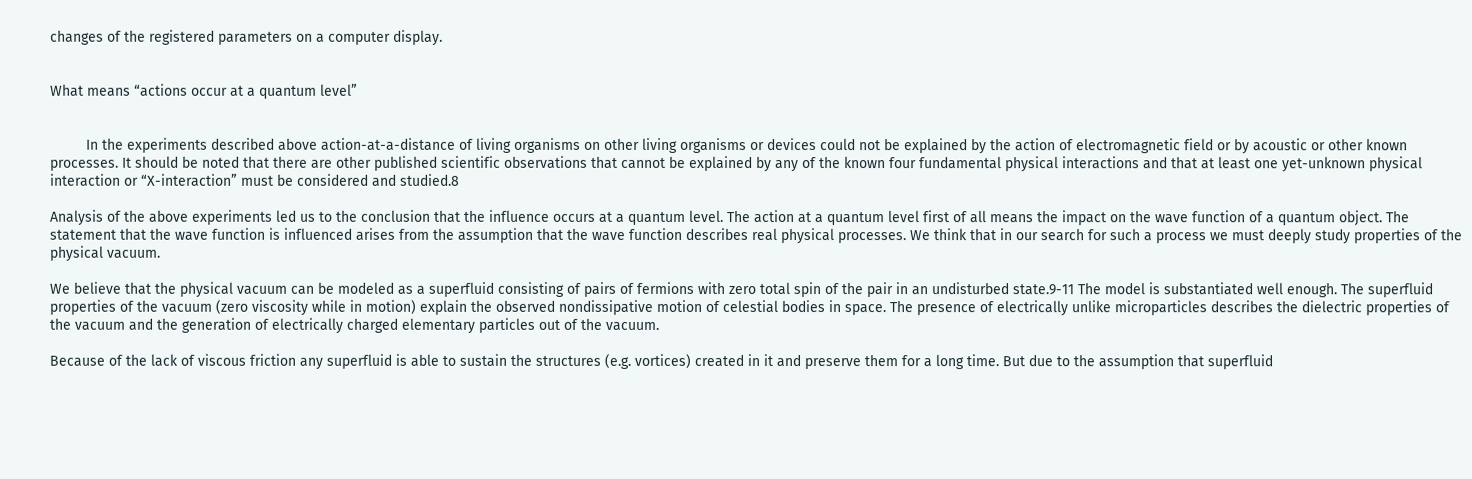changes of the registered parameters on a computer display.


What means “actions occur at a quantum level”


         In the experiments described above action-at-a-distance of living organisms on other living organisms or devices could not be explained by the action of electromagnetic field or by acoustic or other known processes. It should be noted that there are other published scientific observations that cannot be explained by any of the known four fundamental physical interactions and that at least one yet-unknown physical interaction or “X-interaction” must be considered and studied.8

Analysis of the above experiments led us to the conclusion that the influence occurs at a quantum level. The action at a quantum level first of all means the impact on the wave function of a quantum object. The statement that the wave function is influenced arises from the assumption that the wave function describes real physical processes. We think that in our search for such a process we must deeply study properties of the physical vacuum.

We believe that the physical vacuum can be modeled as a superfluid consisting of pairs of fermions with zero total spin of the pair in an undisturbed state.9-11 The model is substantiated well enough. The superfluid properties of the vacuum (zero viscosity while in motion) explain the observed nondissipative motion of celestial bodies in space. The presence of electrically unlike microparticles describes the dielectric properties of the vacuum and the generation of electrically charged elementary particles out of the vacuum.

Because of the lack of viscous friction any superfluid is able to sustain the structures (e.g. vortices) created in it and preserve them for a long time. But due to the assumption that superfluid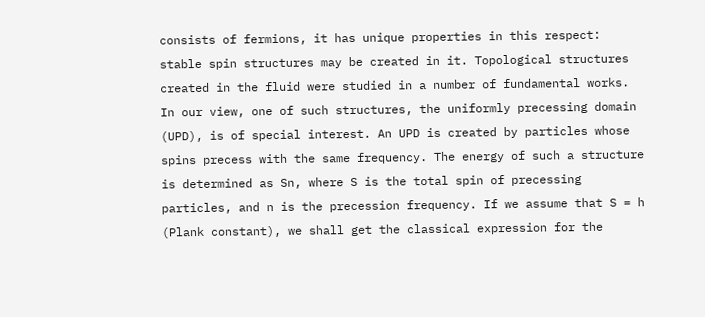consists of fermions, it has unique properties in this respect: stable spin structures may be created in it. Topological structures created in the fluid were studied in a number of fundamental works. In our view, one of such structures, the uniformly precessing domain (UPD), is of special interest. An UPD is created by particles whose spins precess with the same frequency. The energy of such a structure is determined as Sn, where S is the total spin of precessing particles, and n is the precession frequency. If we assume that S = h (Plank constant), we shall get the classical expression for the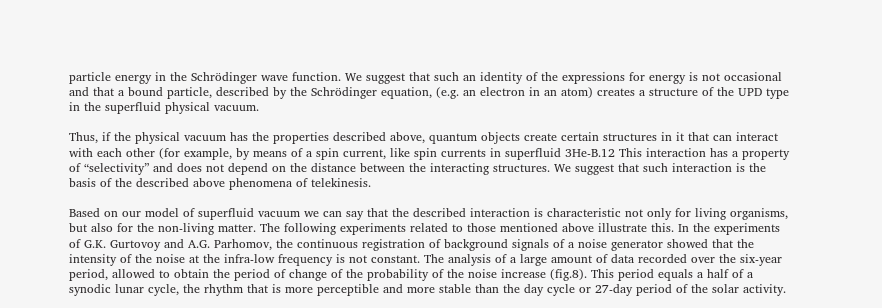particle energy in the Schrödinger wave function. We suggest that such an identity of the expressions for energy is not occasional and that a bound particle, described by the Schrödinger equation, (e.g. an electron in an atom) creates a structure of the UPD type in the superfluid physical vacuum.

Thus, if the physical vacuum has the properties described above, quantum objects create certain structures in it that can interact with each other (for example, by means of a spin current, like spin currents in superfluid 3He-B.12 This interaction has a property of “selectivity” and does not depend on the distance between the interacting structures. We suggest that such interaction is the basis of the described above phenomena of telekinesis.

Based on our model of superfluid vacuum we can say that the described interaction is characteristic not only for living organisms, but also for the non-living matter. The following experiments related to those mentioned above illustrate this. In the experiments of G.K. Gurtovoy and A.G. Parhomov, the continuous registration of background signals of a noise generator showed that the intensity of the noise at the infra-low frequency is not constant. The analysis of a large amount of data recorded over the six-year period, allowed to obtain the period of change of the probability of the noise increase (fig.8). This period equals a half of a synodic lunar cycle, the rhythm that is more perceptible and more stable than the day cycle or 27-day period of the solar activity.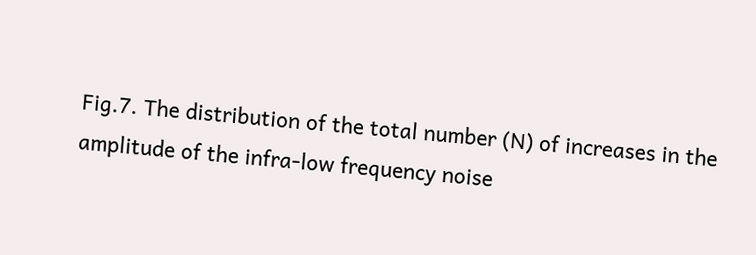Fig.7. The distribution of the total number (N) of increases in the amplitude of the infra-low frequency noise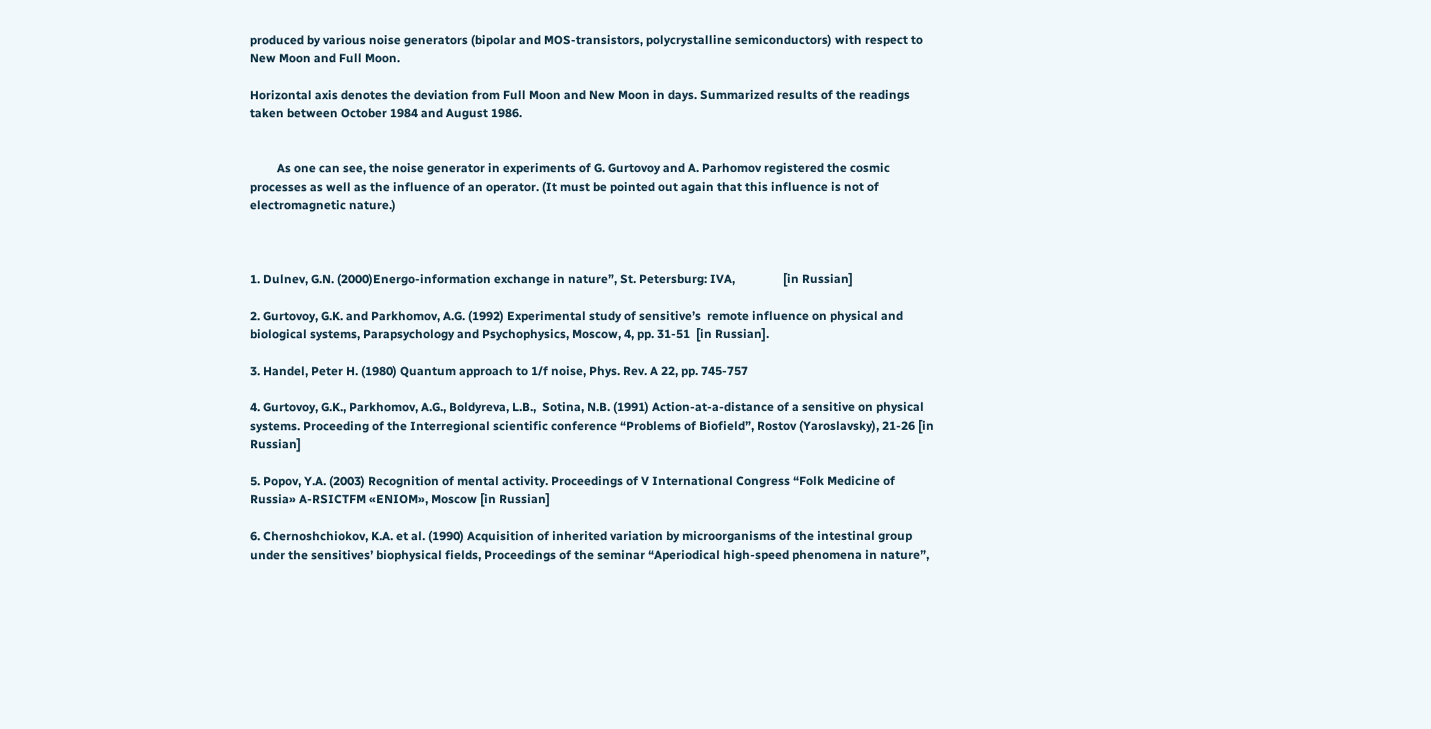produced by various noise generators (bipolar and MOS-transistors, polycrystalline semiconductors) with respect to New Moon and Full Moon.

Horizontal axis denotes the deviation from Full Moon and New Moon in days. Summarized results of the readings taken between October 1984 and August 1986.


         As one can see, the noise generator in experiments of G. Gurtovoy and A. Parhomov registered the cosmic processes as well as the influence of an operator. (It must be pointed out again that this influence is not of electromagnetic nature.)



1. Dulnev, G.N. (2000)Energo-information exchange in nature”, St. Petersburg: IVA,                [in Russian]

2. Gurtovoy, G.K. and Parkhomov, A.G. (1992) Experimental study of sensitive’s  remote influence on physical and biological systems, Parapsychology and Psychophysics, Moscow, 4, pp. 31-51  [in Russian].

3. Handel, Peter H. (1980) Quantum approach to 1/f noise, Phys. Rev. A 22, pp. 745-757

4. Gurtovoy, G.K., Parkhomov, A.G., Boldyreva, L.B.,  Sotina, N.B. (1991) Action-at-a-distance of a sensitive on physical systems. Proceeding of the Interregional scientific conference “Problems of Biofield”, Rostov (Yaroslavsky), 21-26 [in Russian]

5. Popov, Y.A. (2003) Recognition of mental activity. Proceedings of V International Congress “Folk Medicine of Russia» A-RSICTFM «ENIOM», Moscow [in Russian]

6. Chernoshchiokov, K.A. et al. (1990) Acquisition of inherited variation by microorganisms of the intestinal group under the sensitives’ biophysical fields, Proceedings of the seminar “Aperiodical high-speed phenomena in nature”,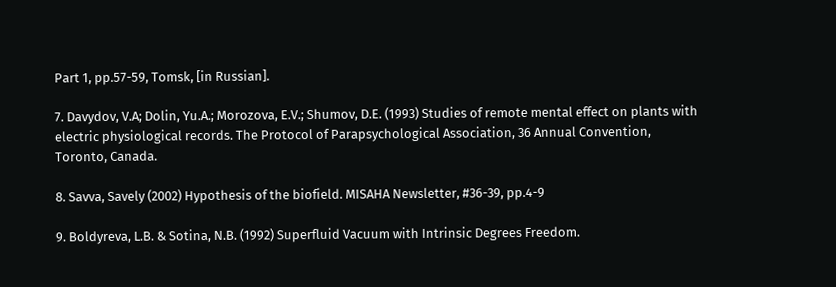Part 1, pp.57-59, Tomsk, [in Russian].

7. Davydov, V.A; Dolin, Yu.A.; Morozova, E.V.; Shumov, D.E. (1993) Studies of remote mental effect on plants with electric physiological records. The Protocol of Parapsychological Association, 36 Annual Convention, Toronto, Canada.

8. Savva, Savely (2002) Hypothesis of the biofield. MISAHA Newsletter, #36-39, pp.4-9

9. Boldyreva, L.B. & Sotina, N.B. (1992) Superfluid Vacuum with Intrinsic Degrees Freedom.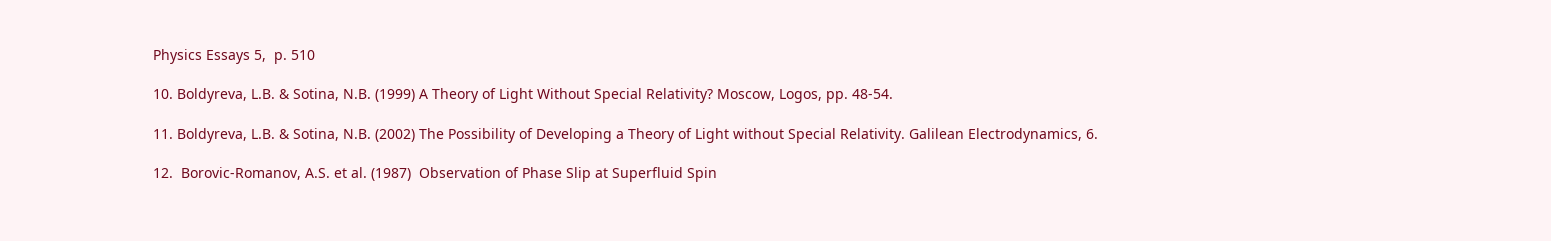Physics Essays 5,  p. 510

10. Boldyreva, L.B. & Sotina, N.B. (1999) A Theory of Light Without Special Relativity? Moscow, Logos, pp. 48-54.

11. Boldyreva, L.B. & Sotina, N.B. (2002) The Possibility of Developing a Theory of Light without Special Relativity. Galilean Electrodynamics, 6.

12.  Borovic-Romanov, A.S. et al. (1987)  Observation of Phase Slip at Superfluid Spin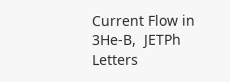Current Flow in 3He-B,  JETPh Letters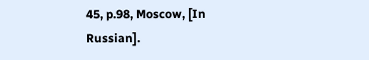45, p.98, Moscow, [In Russian].